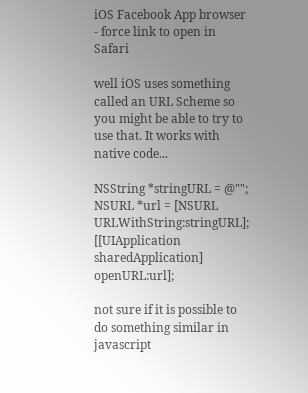iOS Facebook App browser - force link to open in Safari

well iOS uses something called an URL Scheme so you might be able to try to use that. It works with native code...

NSString *stringURL = @"";
NSURL *url = [NSURL URLWithString:stringURL];
[[UIApplication sharedApplication] openURL:url];

not sure if it is possible to do something similar in javascript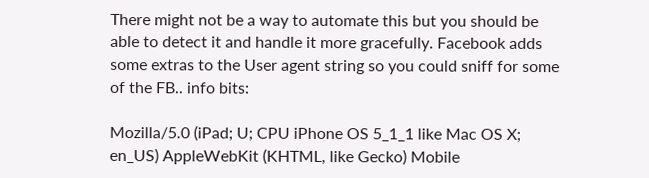There might not be a way to automate this but you should be able to detect it and handle it more gracefully. Facebook adds some extras to the User agent string so you could sniff for some of the FB.. info bits:

Mozilla/5.0 (iPad; U; CPU iPhone OS 5_1_1 like Mac OS X; en_US) AppleWebKit (KHTML, like Gecko) Mobile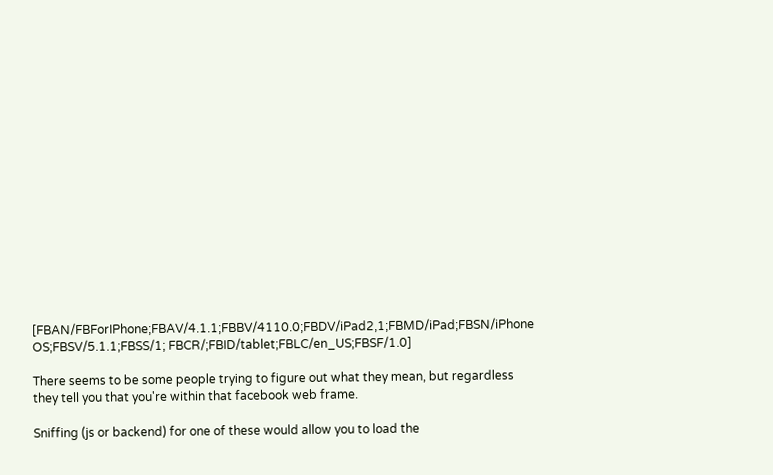[FBAN/FBForIPhone;FBAV/4.1.1;FBBV/4110.0;FBDV/iPad2,1;FBMD/iPad;FBSN/iPhone OS;FBSV/5.1.1;FBSS/1; FBCR/;FBID/tablet;FBLC/en_US;FBSF/1.0]

There seems to be some people trying to figure out what they mean, but regardless they tell you that you're within that facebook web frame.

Sniffing (js or backend) for one of these would allow you to load the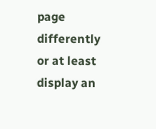page differently or at least display an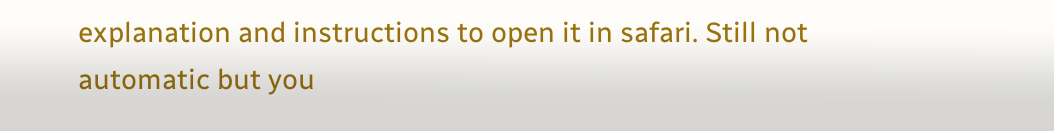explanation and instructions to open it in safari. Still not automatic but you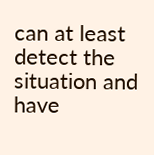can at least detect the situation and have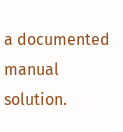a documented manual solution.